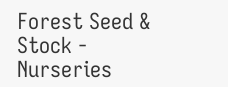Forest Seed & Stock - Nurseries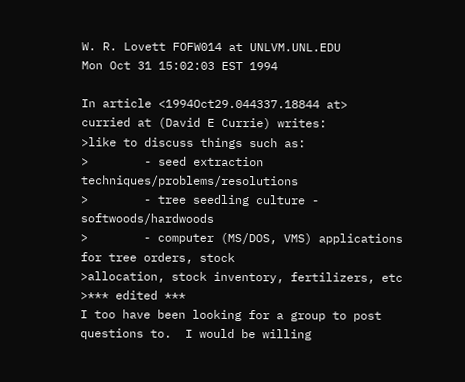W. R. Lovett FOFW014 at UNLVM.UNL.EDU
Mon Oct 31 15:02:03 EST 1994

In article <1994Oct29.044337.18844 at>
curried at (David E Currie) writes:
>like to discuss things such as:
>        - seed extraction techniques/problems/resolutions
>        - tree seedling culture - softwoods/hardwoods
>        - computer (MS/DOS, VMS) applications for tree orders, stock
>allocation, stock inventory, fertilizers, etc
>*** edited ***
I too have been looking for a group to post questions to.  I would be willing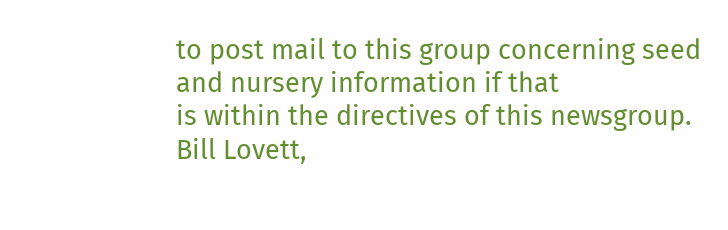to post mail to this group concerning seed and nursery information if that
is within the directives of this newsgroup.
Bill Lovett,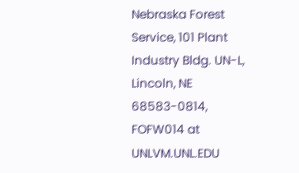Nebraska Forest Service, 101 Plant Industry Bldg. UN-L,
Lincoln, NE 68583-0814,  FOFW014 at UNLVM.UNL.EDU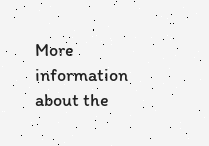More information about the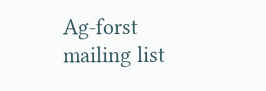Ag-forst mailing list